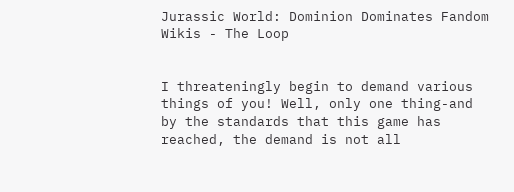Jurassic World: Dominion Dominates Fandom Wikis - The Loop


I threateningly begin to demand various things of you! Well, only one thing-and by the standards that this game has reached, the demand is not all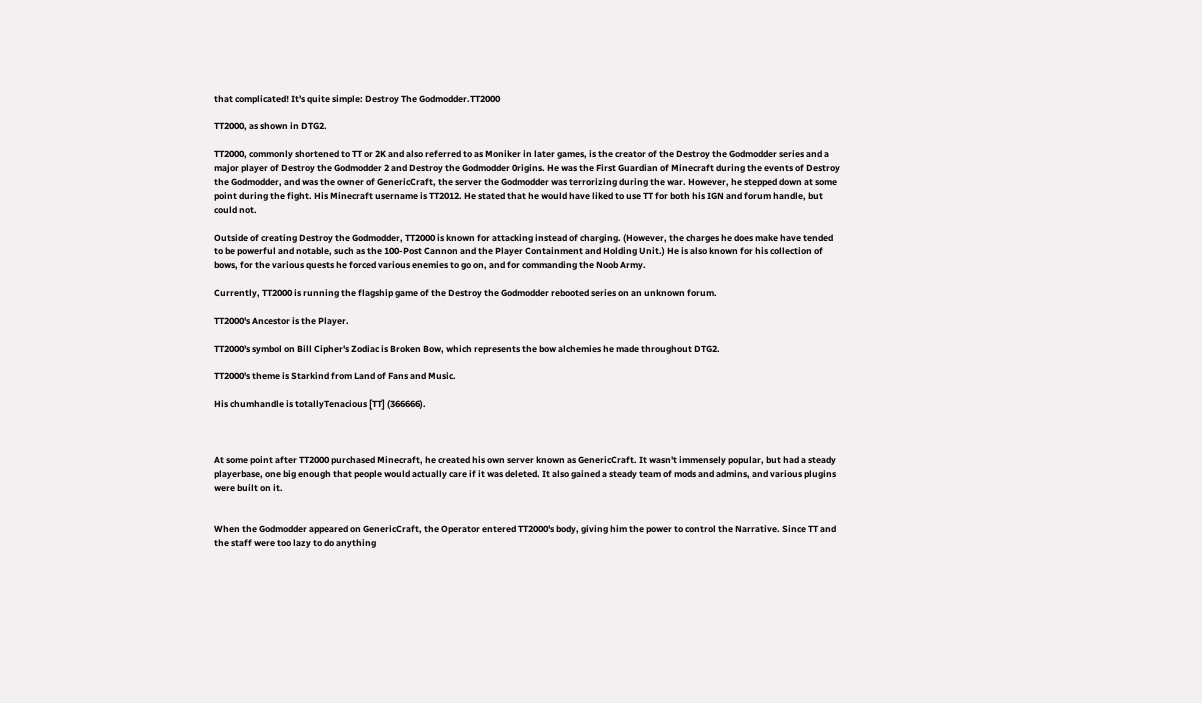that complicated! It's quite simple: Destroy The Godmodder.TT2000

TT2000, as shown in DTG2.

TT2000, commonly shortened to TT or 2K and also referred to as Moniker in later games, is the creator of the Destroy the Godmodder series and a major player of Destroy the Godmodder 2 and Destroy the Godmodder 0rigins. He was the First Guardian of Minecraft during the events of Destroy the Godmodder, and was the owner of GenericCraft, the server the Godmodder was terrorizing during the war. However, he stepped down at some point during the fight. His Minecraft username is TT2012. He stated that he would have liked to use TT for both his IGN and forum handle, but could not.

Outside of creating Destroy the Godmodder, TT2000 is known for attacking instead of charging. (However, the charges he does make have tended to be powerful and notable, such as the 100-Post Cannon and the Player Containment and Holding Unit.) He is also known for his collection of bows, for the various quests he forced various enemies to go on, and for commanding the Noob Army.

Currently, TT2000 is running the flagship game of the Destroy the Godmodder rebooted series on an unknown forum.

TT2000's Ancestor is the Player.

TT2000's symbol on Bill Cipher's Zodiac is Broken Bow, which represents the bow alchemies he made throughout DTG2.

TT2000's theme is Starkind from Land of Fans and Music.

His chumhandle is totallyTenacious [TT] (366666).



At some point after TT2000 purchased Minecraft, he created his own server known as GenericCraft. It wasn't immensely popular, but had a steady playerbase, one big enough that people would actually care if it was deleted. It also gained a steady team of mods and admins, and various plugins were built on it.


When the Godmodder appeared on GenericCraft, the Operator entered TT2000's body, giving him the power to control the Narrative. Since TT and the staff were too lazy to do anything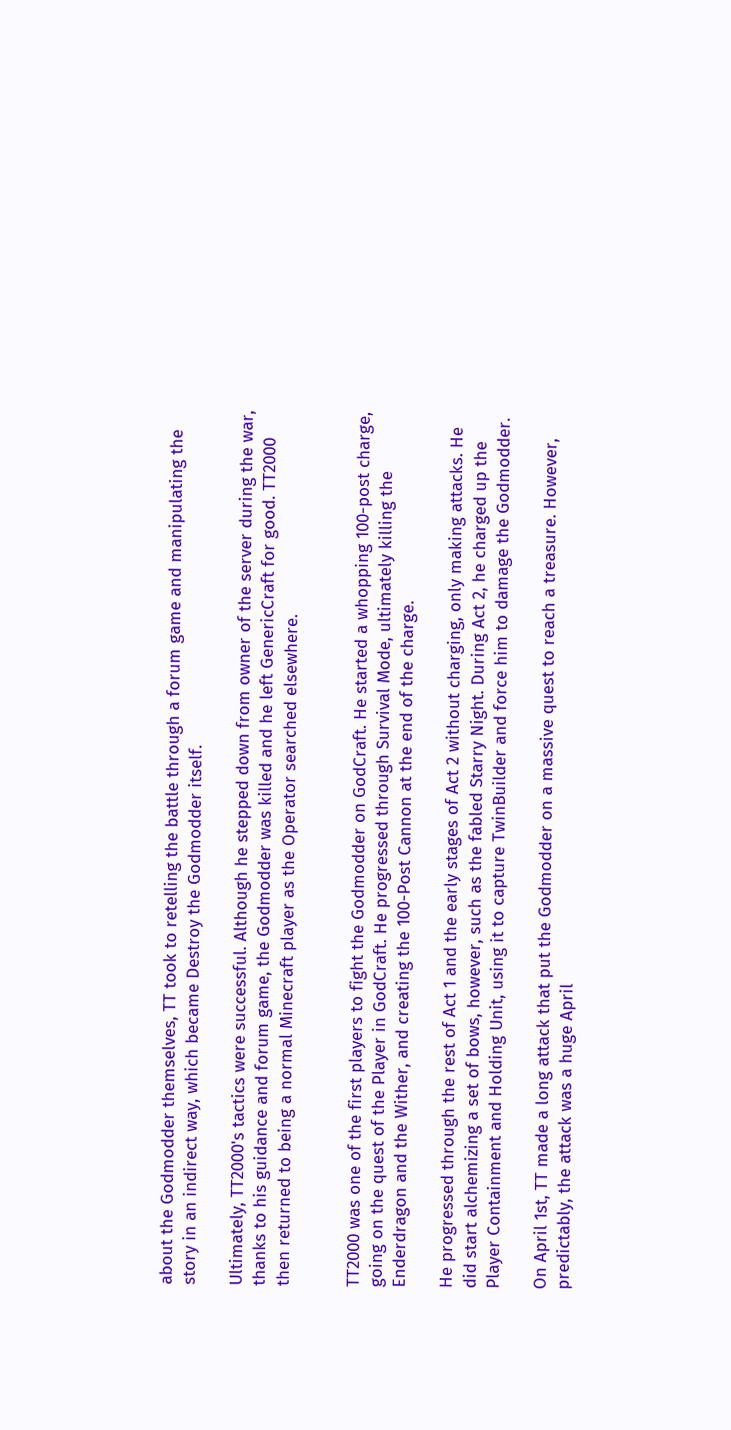about the Godmodder themselves, TT took to retelling the battle through a forum game and manipulating the story in an indirect way, which became Destroy the Godmodder itself.

Ultimately, TT2000's tactics were successful. Although he stepped down from owner of the server during the war, thanks to his guidance and forum game, the Godmodder was killed and he left GenericCraft for good. TT2000 then returned to being a normal Minecraft player as the Operator searched elsewhere.


TT2000 was one of the first players to fight the Godmodder on GodCraft. He started a whopping 100-post charge, going on the quest of the Player in GodCraft. He progressed through Survival Mode, ultimately killing the Enderdragon and the Wither, and creating the 100-Post Cannon at the end of the charge.

He progressed through the rest of Act 1 and the early stages of Act 2 without charging, only making attacks. He did start alchemizing a set of bows, however, such as the fabled Starry Night. During Act 2, he charged up the Player Containment and Holding Unit, using it to capture TwinBuilder and force him to damage the Godmodder.

On April 1st, TT made a long attack that put the Godmodder on a massive quest to reach a treasure. However, predictably, the attack was a huge April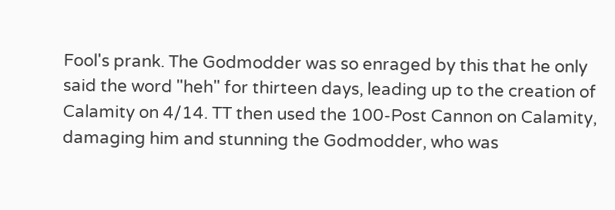Fool's prank. The Godmodder was so enraged by this that he only said the word "heh" for thirteen days, leading up to the creation of Calamity on 4/14. TT then used the 100-Post Cannon on Calamity, damaging him and stunning the Godmodder, who was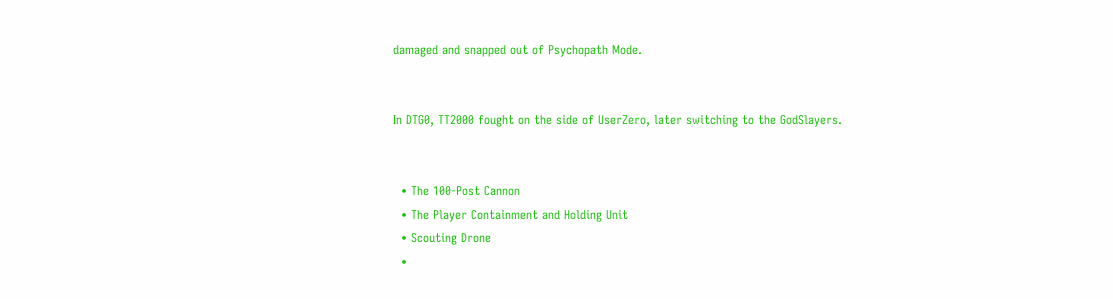damaged and snapped out of Psychopath Mode.


In DTG0, TT2000 fought on the side of UserZero, later switching to the GodSlayers.


  • The 100-Post Cannon
  • The Player Containment and Holding Unit
  • Scouting Drone
  •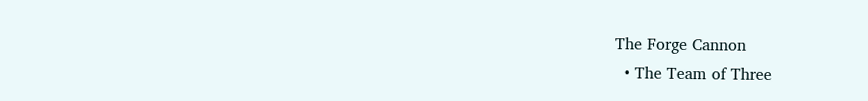The Forge Cannon
  • The Team of Three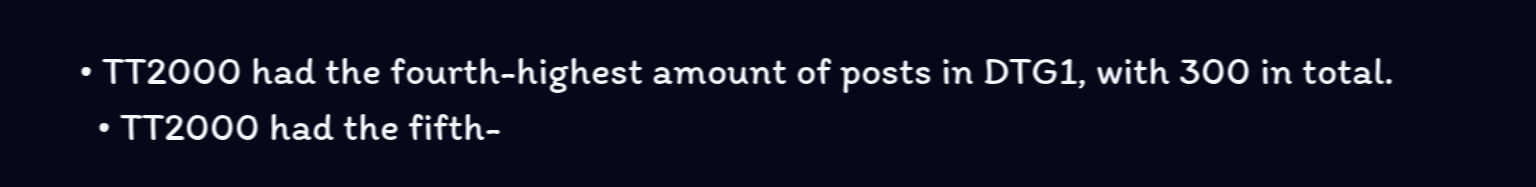• TT2000 had the fourth-highest amount of posts in DTG1, with 300 in total.
  • TT2000 had the fifth-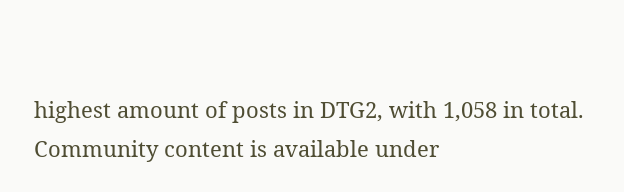highest amount of posts in DTG2, with 1,058 in total.
Community content is available under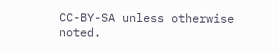CC-BY-SA unless otherwise noted.